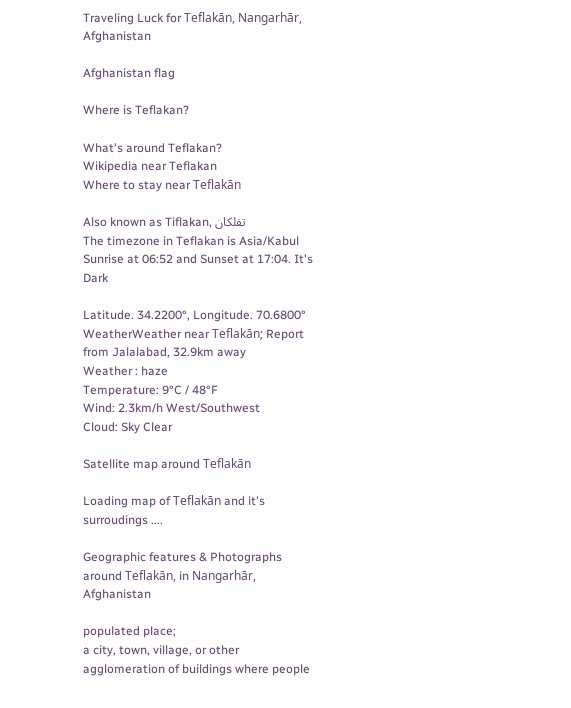Traveling Luck for Teflakān, Nangarhār, Afghanistan

Afghanistan flag

Where is Teflakan?

What's around Teflakan?
Wikipedia near Teflakan
Where to stay near Teflakān

Also known as Tiflakan, تفلكان
The timezone in Teflakan is Asia/Kabul
Sunrise at 06:52 and Sunset at 17:04. It's Dark

Latitude. 34.2200°, Longitude. 70.6800°
WeatherWeather near Teflakān; Report from Jalalabad, 32.9km away
Weather : haze
Temperature: 9°C / 48°F
Wind: 2.3km/h West/Southwest
Cloud: Sky Clear

Satellite map around Teflakān

Loading map of Teflakān and it's surroudings ....

Geographic features & Photographs around Teflakān, in Nangarhār, Afghanistan

populated place;
a city, town, village, or other agglomeration of buildings where people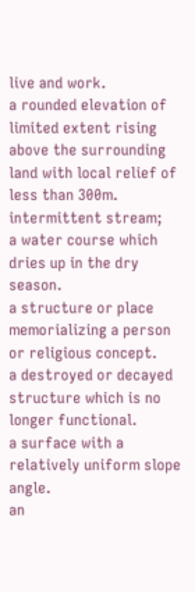live and work.
a rounded elevation of limited extent rising above the surrounding land with local relief of less than 300m.
intermittent stream;
a water course which dries up in the dry season.
a structure or place memorializing a person or religious concept.
a destroyed or decayed structure which is no longer functional.
a surface with a relatively uniform slope angle.
an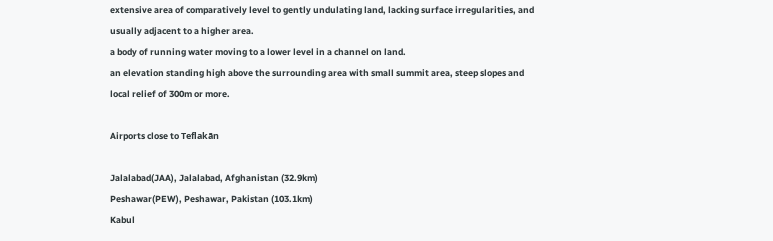extensive area of comparatively level to gently undulating land, lacking surface irregularities, and usually adjacent to a higher area.
a body of running water moving to a lower level in a channel on land.
an elevation standing high above the surrounding area with small summit area, steep slopes and local relief of 300m or more.

Airports close to Teflakān

Jalalabad(JAA), Jalalabad, Afghanistan (32.9km)
Peshawar(PEW), Peshawar, Pakistan (103.1km)
Kabul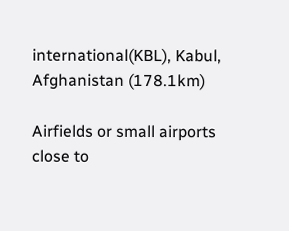international(KBL), Kabul, Afghanistan (178.1km)

Airfields or small airports close to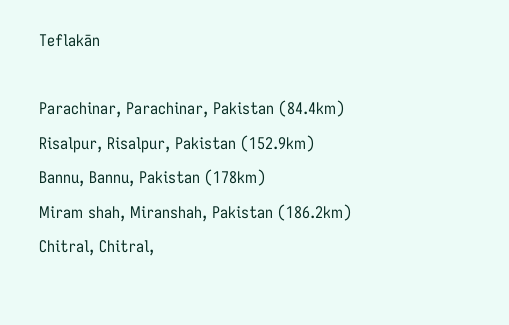Teflakān

Parachinar, Parachinar, Pakistan (84.4km)
Risalpur, Risalpur, Pakistan (152.9km)
Bannu, Bannu, Pakistan (178km)
Miram shah, Miranshah, Pakistan (186.2km)
Chitral, Chitral,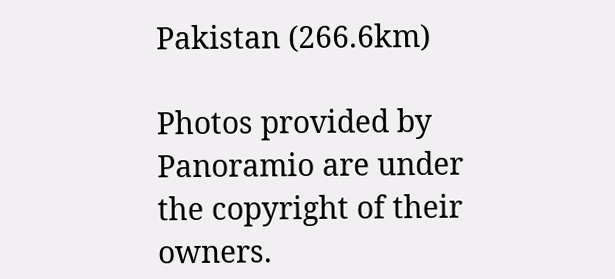Pakistan (266.6km)

Photos provided by Panoramio are under the copyright of their owners.